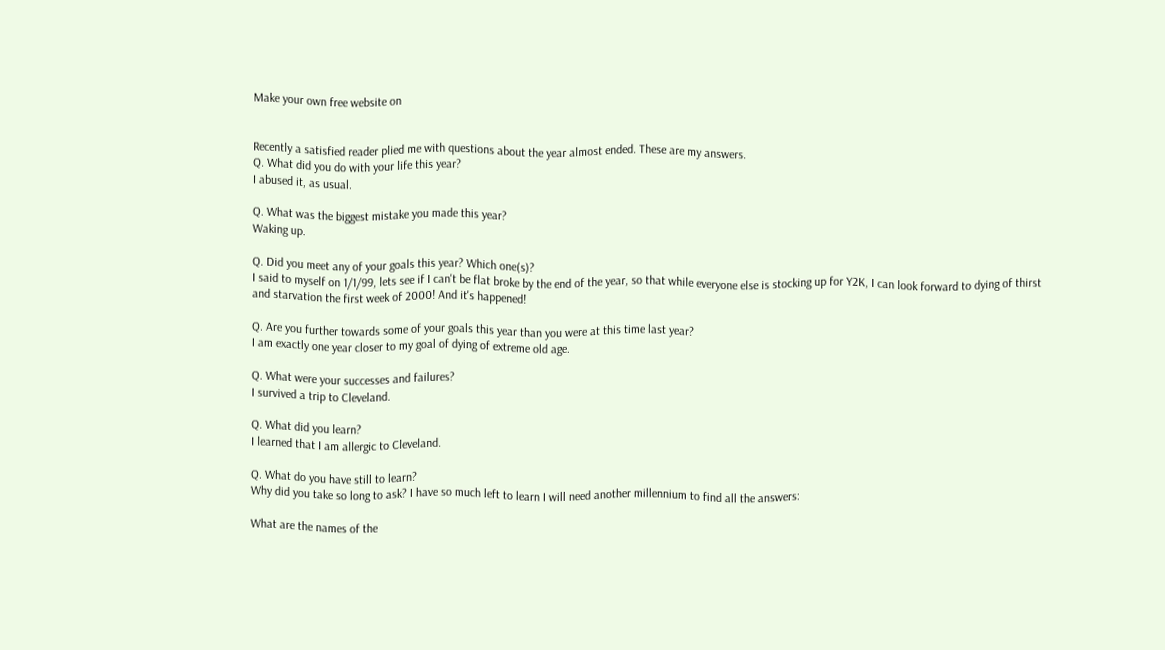Make your own free website on


Recently a satisfied reader plied me with questions about the year almost ended. These are my answers.
Q. What did you do with your life this year?
I abused it, as usual.

Q. What was the biggest mistake you made this year?
Waking up.

Q. Did you meet any of your goals this year? Which one(s)?
I said to myself on 1/1/99, lets see if I can't be flat broke by the end of the year, so that while everyone else is stocking up for Y2K, I can look forward to dying of thirst and starvation the first week of 2000! And it's happened!

Q. Are you further towards some of your goals this year than you were at this time last year?
I am exactly one year closer to my goal of dying of extreme old age.

Q. What were your successes and failures?
I survived a trip to Cleveland.

Q. What did you learn?
I learned that I am allergic to Cleveland.

Q. What do you have still to learn?
Why did you take so long to ask? I have so much left to learn I will need another millennium to find all the answers:

What are the names of the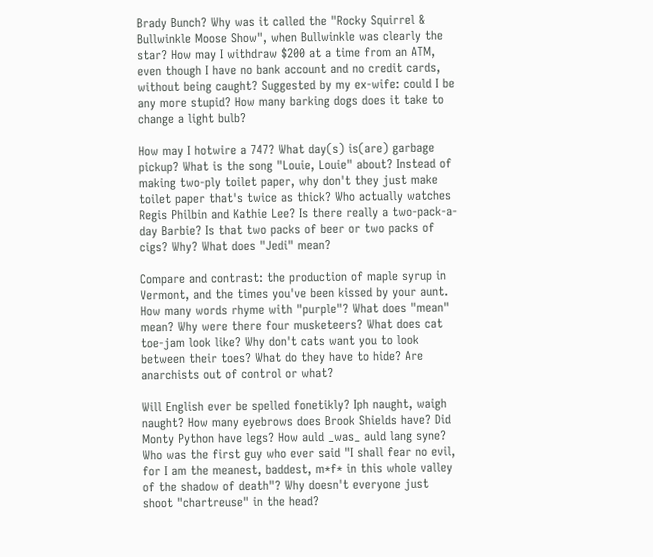Brady Bunch? Why was it called the "Rocky Squirrel & Bullwinkle Moose Show", when Bullwinkle was clearly the star? How may I withdraw $200 at a time from an ATM, even though I have no bank account and no credit cards, without being caught? Suggested by my ex-wife: could I be any more stupid? How many barking dogs does it take to change a light bulb?

How may I hotwire a 747? What day(s) is(are) garbage pickup? What is the song "Louie, Louie" about? Instead of making two-ply toilet paper, why don't they just make toilet paper that's twice as thick? Who actually watches Regis Philbin and Kathie Lee? Is there really a two-pack-a-day Barbie? Is that two packs of beer or two packs of cigs? Why? What does "Jedi" mean?

Compare and contrast: the production of maple syrup in Vermont, and the times you've been kissed by your aunt. How many words rhyme with "purple"? What does "mean" mean? Why were there four musketeers? What does cat toe-jam look like? Why don't cats want you to look between their toes? What do they have to hide? Are anarchists out of control or what?

Will English ever be spelled fonetikly? Iph naught, waigh naught? How many eyebrows does Brook Shields have? Did Monty Python have legs? How auld _was_ auld lang syne? Who was the first guy who ever said "I shall fear no evil, for I am the meanest, baddest, m*f* in this whole valley of the shadow of death"? Why doesn't everyone just shoot "chartreuse" in the head?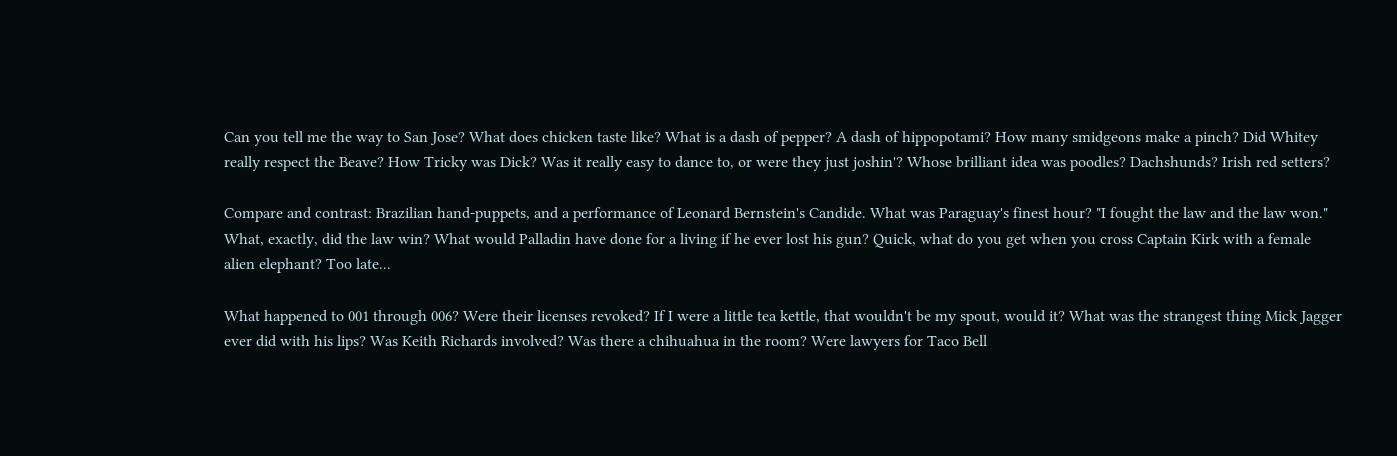Can you tell me the way to San Jose? What does chicken taste like? What is a dash of pepper? A dash of hippopotami? How many smidgeons make a pinch? Did Whitey really respect the Beave? How Tricky was Dick? Was it really easy to dance to, or were they just joshin'? Whose brilliant idea was poodles? Dachshunds? Irish red setters?

Compare and contrast: Brazilian hand-puppets, and a performance of Leonard Bernstein's Candide. What was Paraguay's finest hour? "I fought the law and the law won." What, exactly, did the law win? What would Palladin have done for a living if he ever lost his gun? Quick, what do you get when you cross Captain Kirk with a female alien elephant? Too late...

What happened to 001 through 006? Were their licenses revoked? If I were a little tea kettle, that wouldn't be my spout, would it? What was the strangest thing Mick Jagger ever did with his lips? Was Keith Richards involved? Was there a chihuahua in the room? Were lawyers for Taco Bell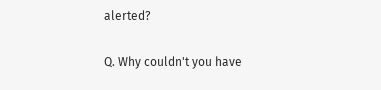alerted?

Q. Why couldn't you have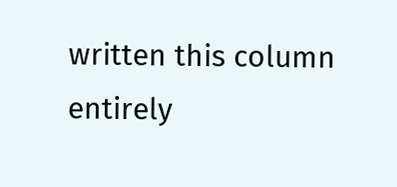written this column entirely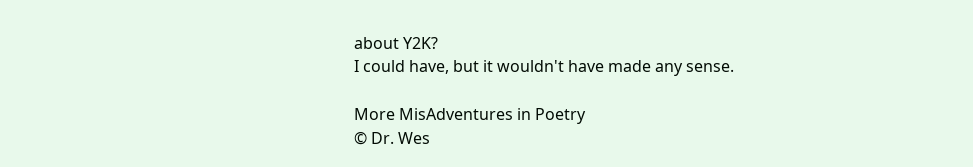about Y2K?
I could have, but it wouldn't have made any sense.

More MisAdventures in Poetry
© Dr. Wes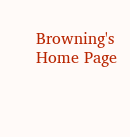Browning's Home Page